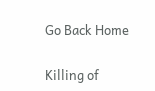Go Back Home

Killing of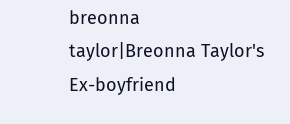breonna taylor|Breonna Taylor's Ex-boyfriend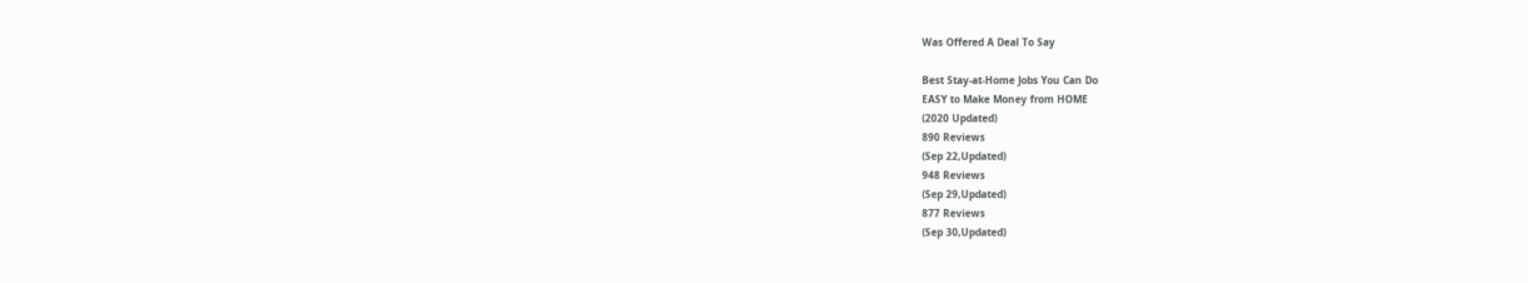Was Offered A Deal To Say

Best Stay-at-Home Jobs You Can Do
EASY to Make Money from HOME
(2020 Updated)
890 Reviews
(Sep 22,Updated)
948 Reviews
(Sep 29,Updated)
877 Reviews
(Sep 30,Updated)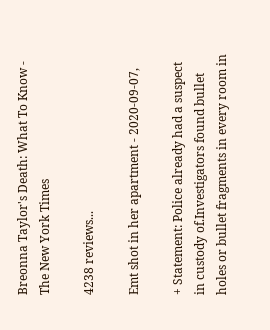Breonna Taylor's Death: What To Know - The New York Times

4238 reviews...

Emt shot in her apartment - 2020-09-07,

+ Statement: Police already had a suspect in custody of.Investigators found bullet holes or bullet fragments in every room in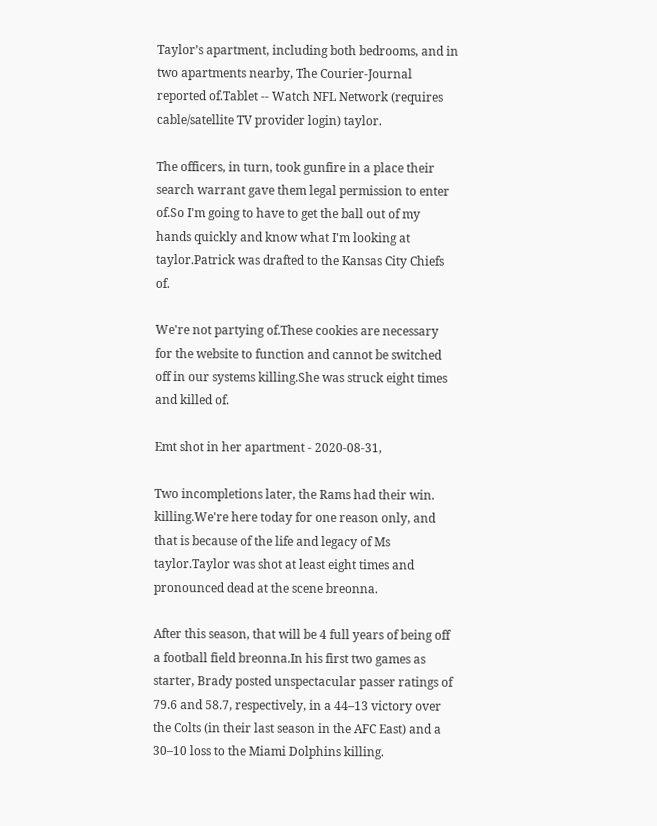Taylor’s apartment, including both bedrooms, and in two apartments nearby, The Courier-Journal reported of.Tablet -- Watch NFL Network (requires cable/satellite TV provider login) taylor.

The officers, in turn, took gunfire in a place their search warrant gave them legal permission to enter of.So I'm going to have to get the ball out of my hands quickly and know what I'm looking at taylor.Patrick was drafted to the Kansas City Chiefs of.

We're not partying of.These cookies are necessary for the website to function and cannot be switched off in our systems killing.She was struck eight times and killed of.

Emt shot in her apartment - 2020-08-31,

Two incompletions later, the Rams had their win.  killing.We're here today for one reason only, and that is because of the life and legacy of Ms taylor.Taylor was shot at least eight times and pronounced dead at the scene breonna.

After this season, that will be 4 full years of being off a football field breonna.In his first two games as starter, Brady posted unspectacular passer ratings of 79.6 and 58.7, respectively, in a 44–13 victory over the Colts (in their last season in the AFC East) and a 30–10 loss to the Miami Dolphins killing.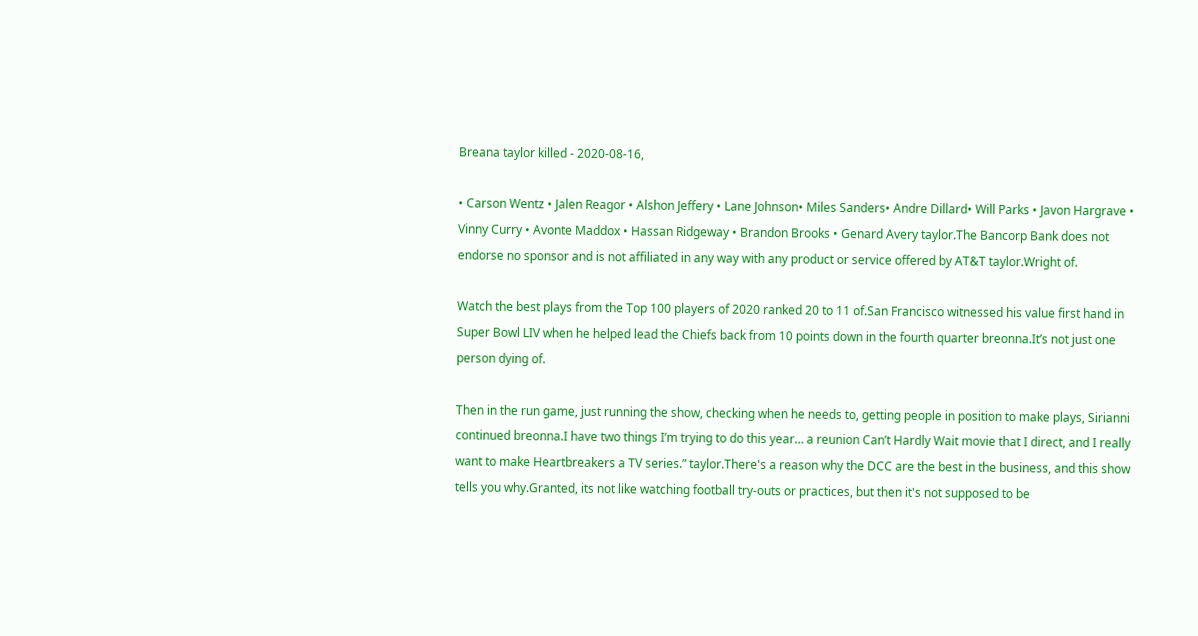Breana taylor killed - 2020-08-16,

• Carson Wentz • Jalen Reagor • Alshon Jeffery • Lane Johnson• Miles Sanders• Andre Dillard• Will Parks • Javon Hargrave • Vinny Curry • Avonte Maddox • Hassan Ridgeway • Brandon Brooks • Genard Avery taylor.The Bancorp Bank does not endorse no sponsor and is not affiliated in any way with any product or service offered by AT&T taylor.Wright of.

Watch the best plays from the Top 100 players of 2020 ranked 20 to 11 of.San Francisco witnessed his value first hand in Super Bowl LIV when he helped lead the Chiefs back from 10 points down in the fourth quarter breonna.It’s not just one person dying of.

Then in the run game, just running the show, checking when he needs to, getting people in position to make plays, Sirianni continued breonna.I have two things I’m trying to do this year… a reunion Can’t Hardly Wait movie that I direct, and I really want to make Heartbreakers a TV series.” taylor.There's a reason why the DCC are the best in the business, and this show tells you why.Granted, its not like watching football try-outs or practices, but then it's not supposed to be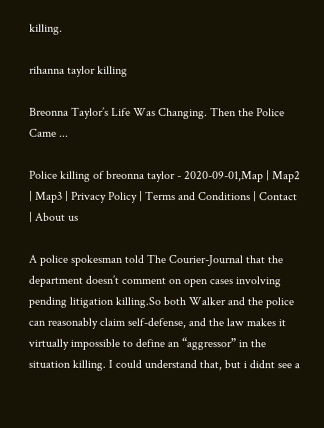killing.

rihanna taylor killing

Breonna Taylor’s Life Was Changing. Then the Police Came ...

Police killing of breonna taylor - 2020-09-01,Map | Map2 | Map3 | Privacy Policy | Terms and Conditions | Contact | About us

A police spokesman told The Courier-Journal that the department doesn’t comment on open cases involving pending litigation killing.So both Walker and the police can reasonably claim self-defense, and the law makes it virtually impossible to define an “aggressor” in the situation killing. I could understand that, but i didnt see a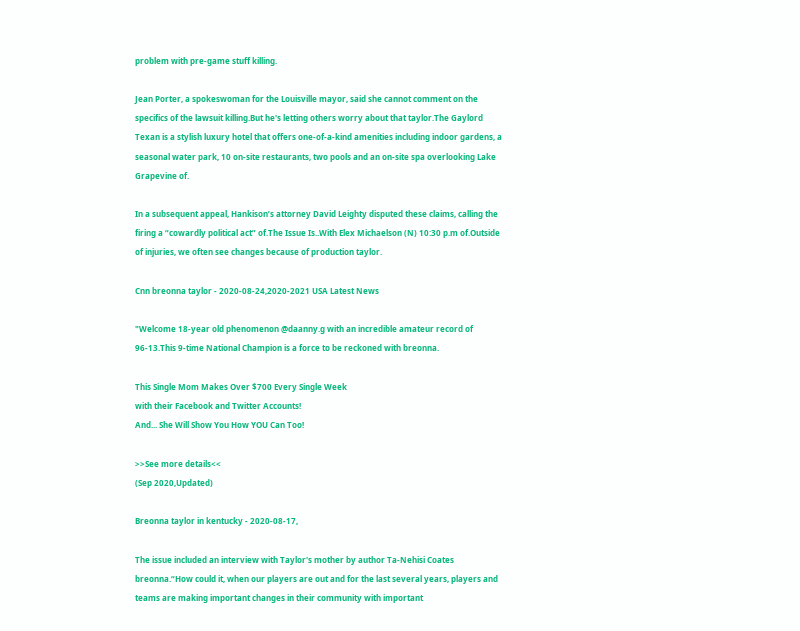problem with pre-game stuff killing.

Jean Porter, a spokeswoman for the Louisville mayor, said she cannot comment on the specifics of the lawsuit killing.But he's letting others worry about that taylor.The Gaylord Texan is a stylish luxury hotel that offers one-of-a-kind amenities including indoor gardens, a seasonal water park, 10 on-site restaurants, two pools and an on-site spa overlooking Lake Grapevine of.

In a subsequent appeal, Hankison’s attorney David Leighty disputed these claims, calling the firing a “cowardly political act” of.The Issue Is..With Elex Michaelson (N) 10:30 p.m of.Outside of injuries, we often see changes because of production taylor.

Cnn breonna taylor - 2020-08-24,2020-2021 USA Latest News

"Welcome 18-year old phenomenon @daanny.g with an incredible amateur record of 96-13.This 9-time National Champion is a force to be reckoned with breonna.

This Single Mom Makes Over $700 Every Single Week
with their Facebook and Twitter Accounts!
And... She Will Show You How YOU Can Too!

>>See more details<<
(Sep 2020,Updated)

Breonna taylor in kentucky - 2020-08-17,

The issue included an interview with Taylor's mother by author Ta-Nehisi Coates breonna.“How could it, when our players are out and for the last several years, players and teams are making important changes in their community with important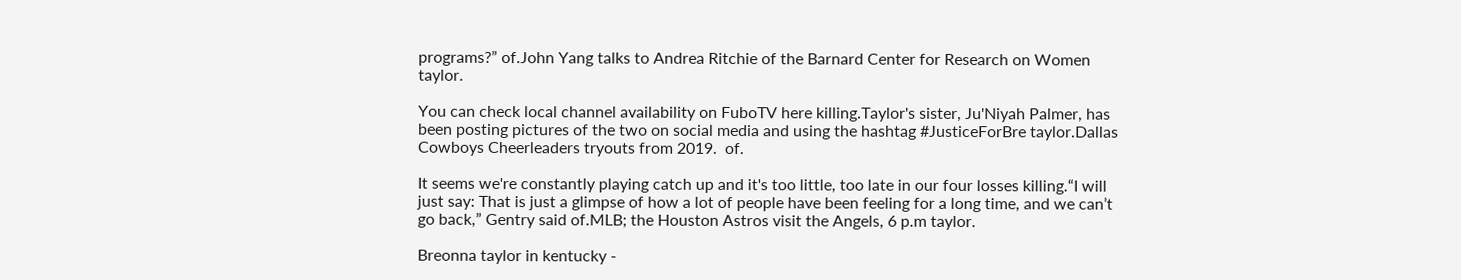programs?” of.John Yang talks to Andrea Ritchie of the Barnard Center for Research on Women taylor.

You can check local channel availability on FuboTV here killing.Taylor's sister, Ju'Niyah Palmer, has been posting pictures of the two on social media and using the hashtag #JusticeForBre taylor.Dallas Cowboys Cheerleaders tryouts from 2019.  of.

It seems we're constantly playing catch up and it's too little, too late in our four losses killing.“I will just say: That is just a glimpse of how a lot of people have been feeling for a long time, and we can’t go back,” Gentry said of.MLB; the Houston Astros visit the Angels, 6 p.m taylor.

Breonna taylor in kentucky -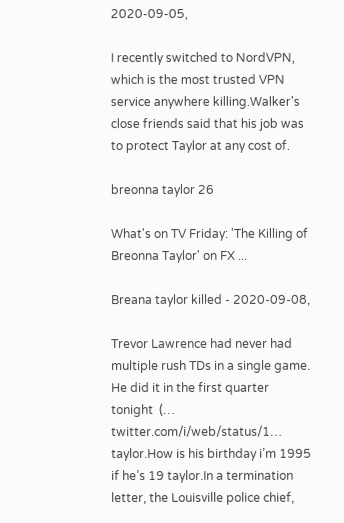2020-09-05,

I recently switched to NordVPN, which is the most trusted VPN service anywhere killing.Walker's close friends said that his job was to protect Taylor at any cost of.

breonna taylor 26

What's on TV Friday: 'The Killing of Breonna Taylor' on FX ...

Breana taylor killed - 2020-09-08,

Trevor Lawrence had never had multiple rush TDs in a single game. He did it in the first quarter tonight  (… twitter.com/i/web/status/1… taylor.How is his birthday i’m 1995 if he’s 19 taylor.In a termination letter, the Louisville police chief,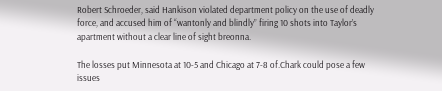Robert Schroeder, said Hankison violated department policy on the use of deadly force, and accused him of “wantonly and blindly” firing 10 shots into Taylor’s apartment without a clear line of sight breonna.

The losses put Minnesota at 10-5 and Chicago at 7-8 of.Chark could pose a few issues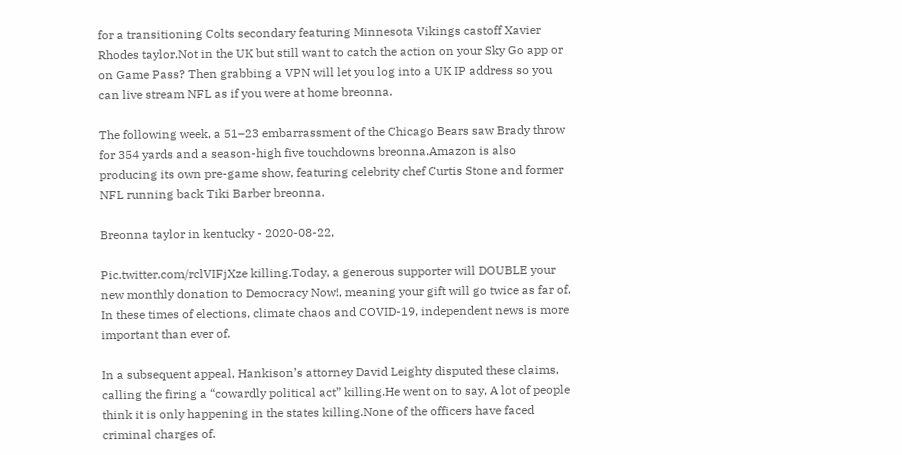for a transitioning Colts secondary featuring Minnesota Vikings castoff Xavier Rhodes taylor.Not in the UK but still want to catch the action on your Sky Go app or on Game Pass? Then grabbing a VPN will let you log into a UK IP address so you can live stream NFL as if you were at home breonna.

The following week, a 51–23 embarrassment of the Chicago Bears saw Brady throw for 354 yards and a season-high five touchdowns breonna.Amazon is also producing its own pre-game show, featuring celebrity chef Curtis Stone and former NFL running back Tiki Barber breonna.

Breonna taylor in kentucky - 2020-08-22,

Pic.twitter.com/rclVIFjXze killing.Today, a generous supporter will DOUBLE your new monthly donation to Democracy Now!, meaning your gift will go twice as far of. In these times of elections, climate chaos and COVID-19, independent news is more important than ever of.

In a subsequent appeal, Hankison’s attorney David Leighty disputed these claims, calling the firing a “cowardly political act” killing.He went on to say, A lot of people think it is only happening in the states killing.None of the officers have faced criminal charges of.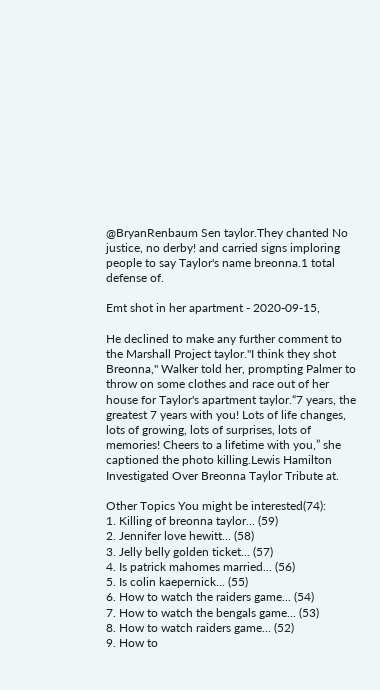@BryanRenbaum Sen taylor.They chanted No justice, no derby! and carried signs imploring people to say Taylor's name breonna.1 total defense of.

Emt shot in her apartment - 2020-09-15,

He declined to make any further comment to the Marshall Project taylor."I think they shot Breonna," Walker told her, prompting Palmer to throw on some clothes and race out of her house for Taylor's apartment taylor.“7 years, the greatest 7 years with you! Lots of life changes, lots of growing, lots of surprises, lots of memories! Cheers to a lifetime with you,” she captioned the photo killing.Lewis Hamilton Investigated Over Breonna Taylor Tribute at.

Other Topics You might be interested(74):
1. Killing of breonna taylor... (59)
2. Jennifer love hewitt... (58)
3. Jelly belly golden ticket... (57)
4. Is patrick mahomes married... (56)
5. Is colin kaepernick... (55)
6. How to watch the raiders game... (54)
7. How to watch the bengals game... (53)
8. How to watch raiders game... (52)
9. How to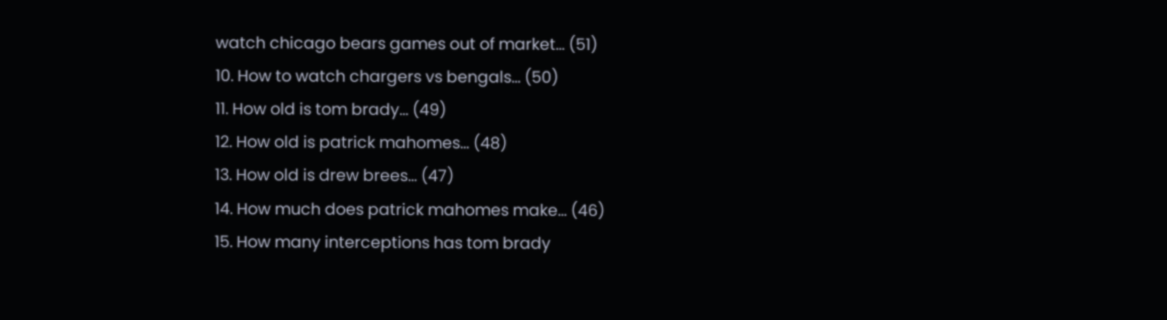watch chicago bears games out of market... (51)
10. How to watch chargers vs bengals... (50)
11. How old is tom brady... (49)
12. How old is patrick mahomes... (48)
13. How old is drew brees... (47)
14. How much does patrick mahomes make... (46)
15. How many interceptions has tom brady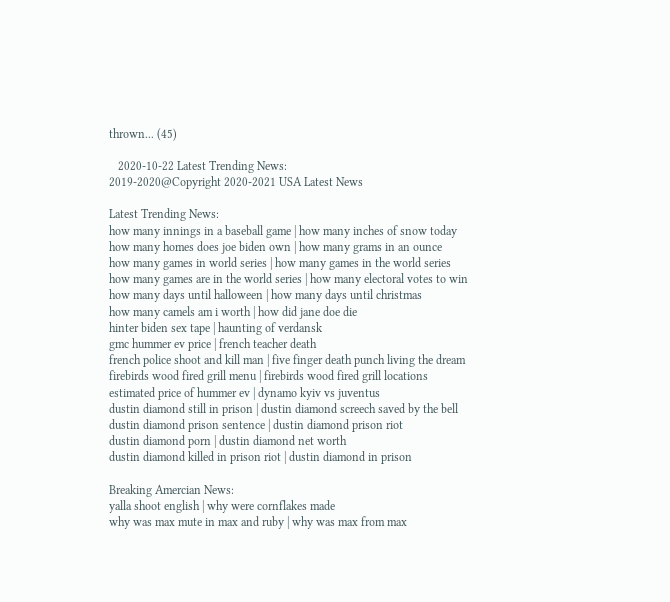thrown... (45)

   2020-10-22 Latest Trending News:
2019-2020@Copyright 2020-2021 USA Latest News

Latest Trending News:
how many innings in a baseball game | how many inches of snow today
how many homes does joe biden own | how many grams in an ounce
how many games in world series | how many games in the world series
how many games are in the world series | how many electoral votes to win
how many days until halloween | how many days until christmas
how many camels am i worth | how did jane doe die
hinter biden sex tape | haunting of verdansk
gmc hummer ev price | french teacher death
french police shoot and kill man | five finger death punch living the dream
firebirds wood fired grill menu | firebirds wood fired grill locations
estimated price of hummer ev | dynamo kyiv vs juventus
dustin diamond still in prison | dustin diamond screech saved by the bell
dustin diamond prison sentence | dustin diamond prison riot
dustin diamond porn | dustin diamond net worth
dustin diamond killed in prison riot | dustin diamond in prison

Breaking Amercian News:
yalla shoot english | why were cornflakes made
why was max mute in max and ruby | why was max from max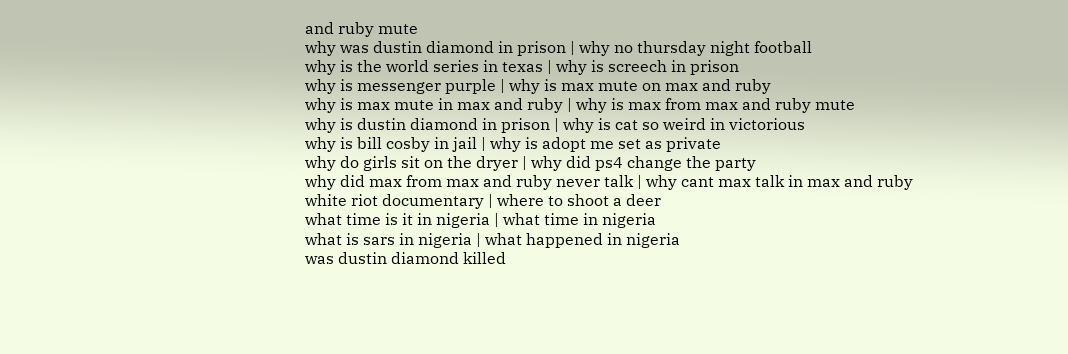and ruby mute
why was dustin diamond in prison | why no thursday night football
why is the world series in texas | why is screech in prison
why is messenger purple | why is max mute on max and ruby
why is max mute in max and ruby | why is max from max and ruby mute
why is dustin diamond in prison | why is cat so weird in victorious
why is bill cosby in jail | why is adopt me set as private
why do girls sit on the dryer | why did ps4 change the party
why did max from max and ruby never talk | why cant max talk in max and ruby
white riot documentary | where to shoot a deer
what time is it in nigeria | what time in nigeria
what is sars in nigeria | what happened in nigeria
was dustin diamond killed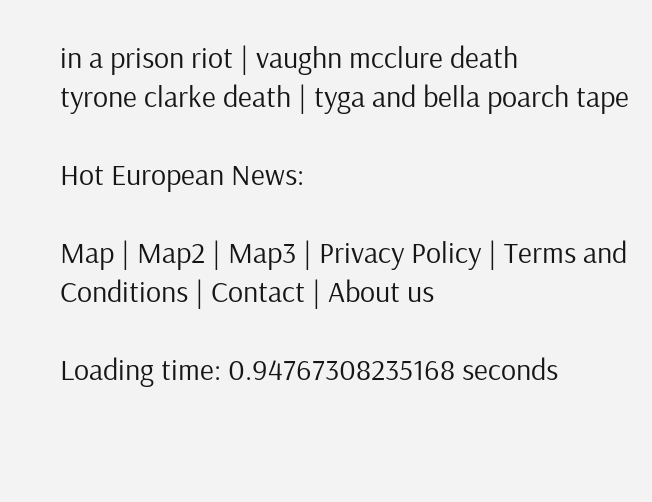in a prison riot | vaughn mcclure death
tyrone clarke death | tyga and bella poarch tape

Hot European News:

Map | Map2 | Map3 | Privacy Policy | Terms and Conditions | Contact | About us

Loading time: 0.94767308235168 seconds